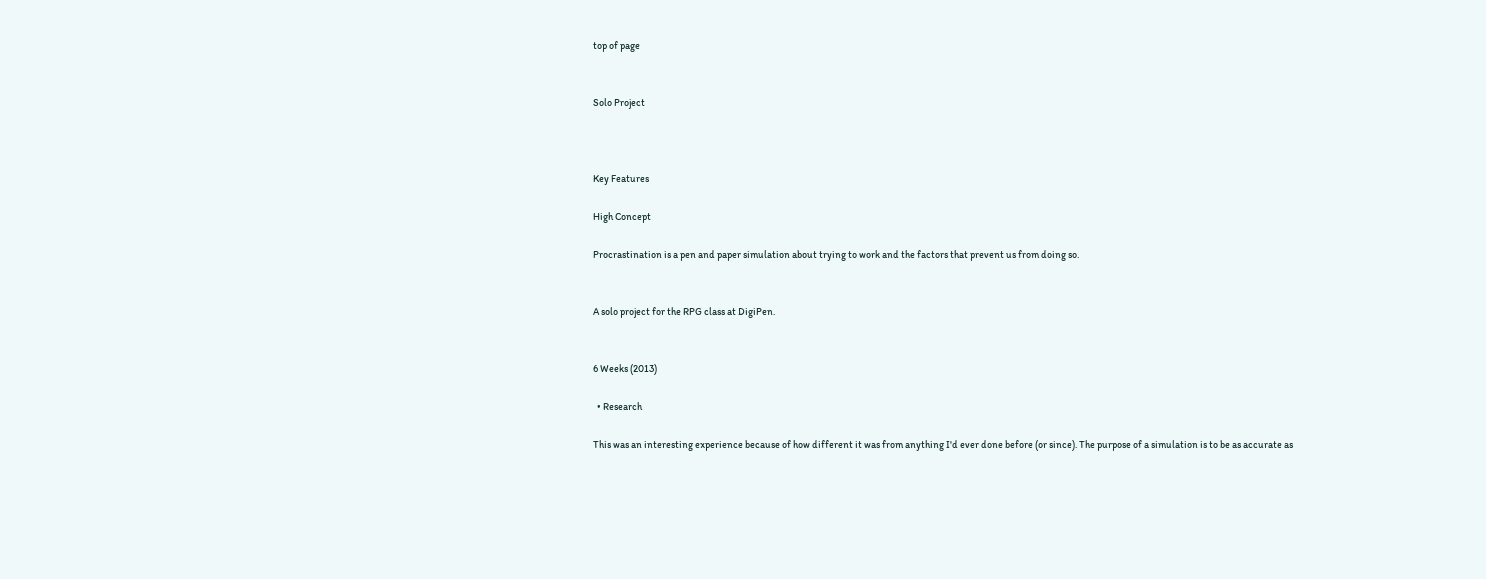top of page


Solo Project



Key Features

High Concept

Procrastination is a pen and paper simulation about trying to work and the factors that prevent us from doing so.


A solo project for the RPG class at DigiPen.


6 Weeks (2013)

  • Research

This was an interesting experience because of how different it was from anything I'd ever done before (or since). The purpose of a simulation is to be as accurate as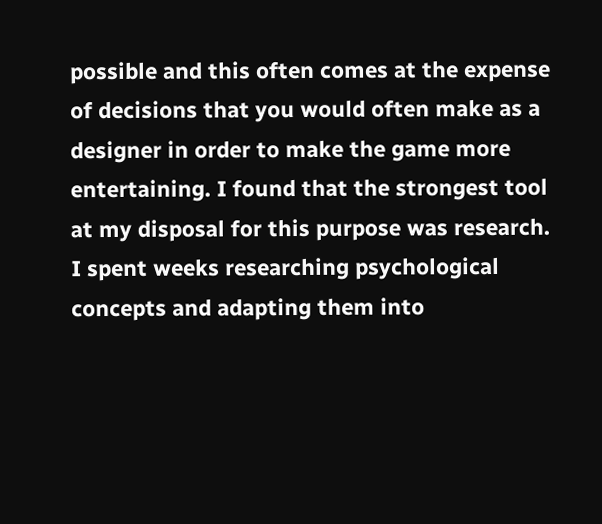possible and this often comes at the expense of decisions that you would often make as a designer in order to make the game more entertaining. I found that the strongest tool at my disposal for this purpose was research. I spent weeks researching psychological concepts and adapting them into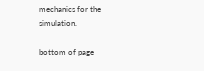mechanics for the simulation.

bottom of page